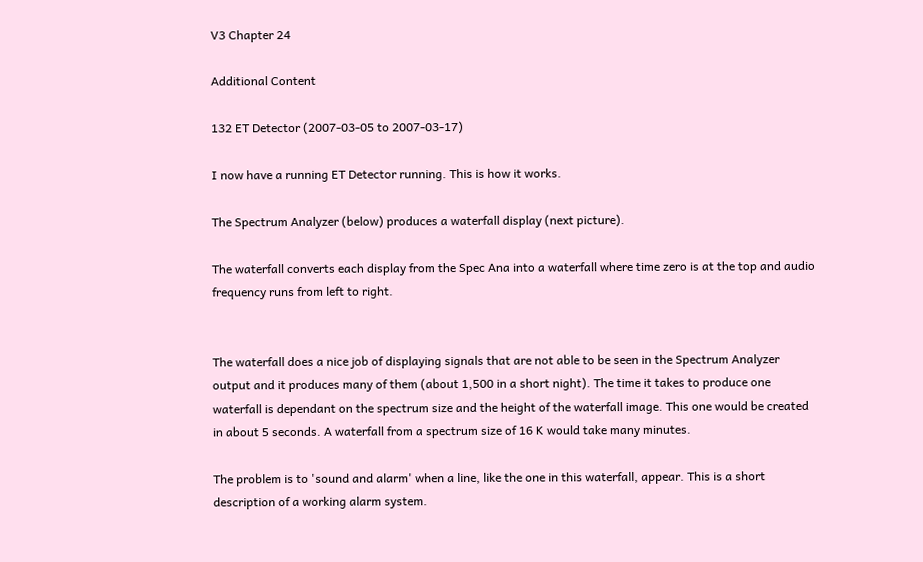V3 Chapter 24

Additional Content

132 ET Detector (2007-03-05 to 2007-03-17)

I now have a running ET Detector running. This is how it works.

The Spectrum Analyzer (below) produces a waterfall display (next picture).

The waterfall converts each display from the Spec Ana into a waterfall where time zero is at the top and audio frequency runs from left to right.


The waterfall does a nice job of displaying signals that are not able to be seen in the Spectrum Analyzer output and it produces many of them (about 1,500 in a short night). The time it takes to produce one waterfall is dependant on the spectrum size and the height of the waterfall image. This one would be created in about 5 seconds. A waterfall from a spectrum size of 16 K would take many minutes.

The problem is to 'sound and alarm' when a line, like the one in this waterfall, appear. This is a short description of a working alarm system.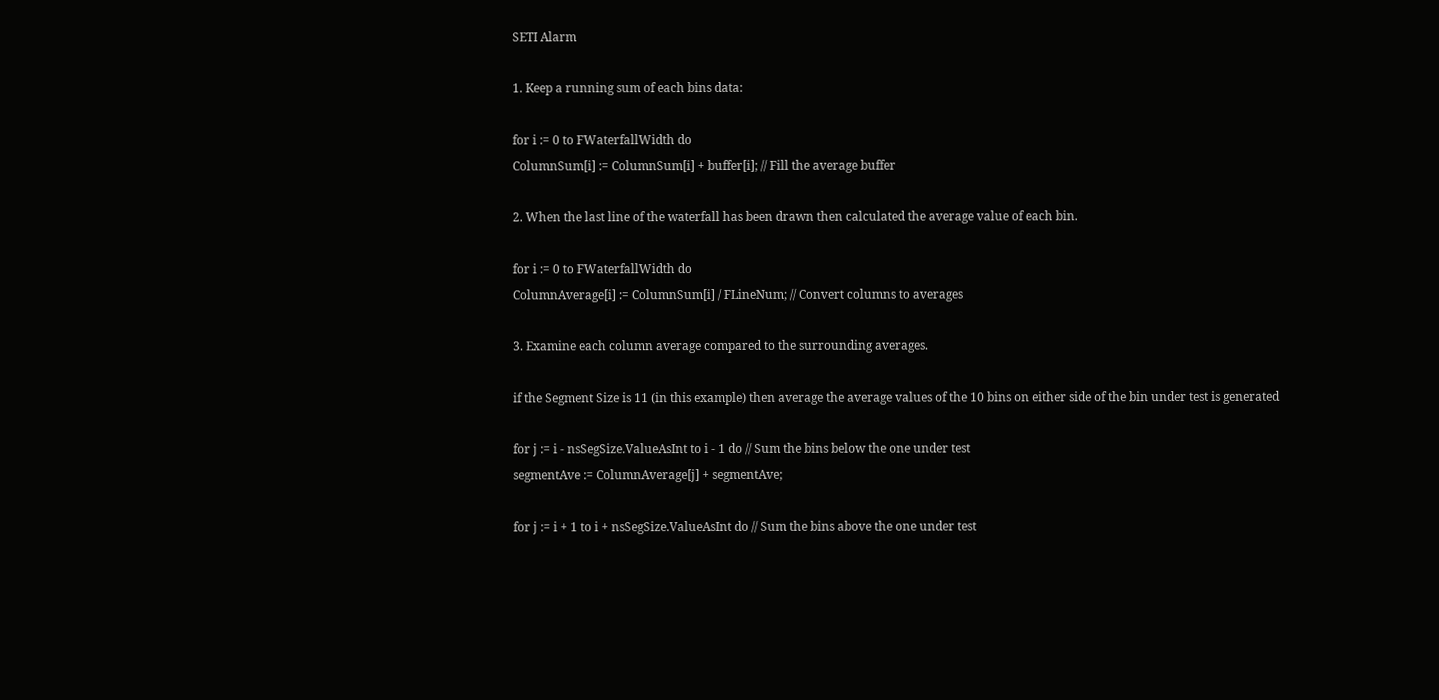SETI Alarm

1. Keep a running sum of each bins data:

for i := 0 to FWaterfallWidth do
ColumnSum[i] := ColumnSum[i] + buffer[i]; // Fill the average buffer

2. When the last line of the waterfall has been drawn then calculated the average value of each bin.

for i := 0 to FWaterfallWidth do
ColumnAverage[i] := ColumnSum[i] / FLineNum; // Convert columns to averages

3. Examine each column average compared to the surrounding averages.

if the Segment Size is 11 (in this example) then average the average values of the 10 bins on either side of the bin under test is generated

for j := i - nsSegSize.ValueAsInt to i - 1 do // Sum the bins below the one under test
segmentAve := ColumnAverage[j] + segmentAve;

for j := i + 1 to i + nsSegSize.ValueAsInt do // Sum the bins above the one under test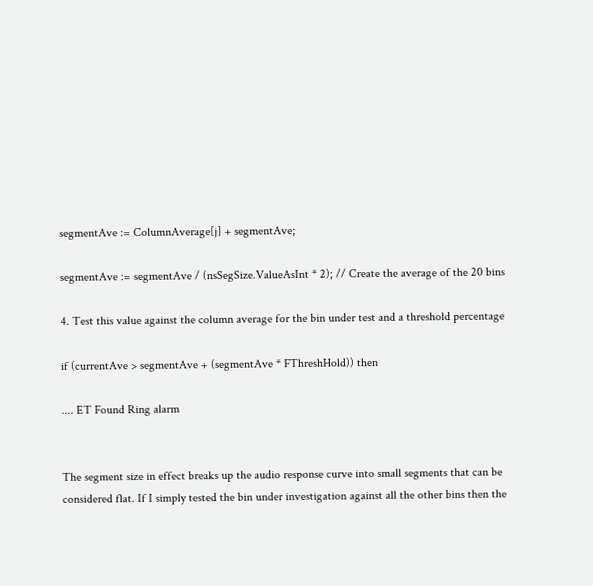segmentAve := ColumnAverage[j] + segmentAve;

segmentAve := segmentAve / (nsSegSize.ValueAsInt * 2); // Create the average of the 20 bins

4. Test this value against the column average for the bin under test and a threshold percentage

if (currentAve > segmentAve + (segmentAve * FThreshHold)) then

.... ET Found Ring alarm


The segment size in effect breaks up the audio response curve into small segments that can be considered flat. If I simply tested the bin under investigation against all the other bins then the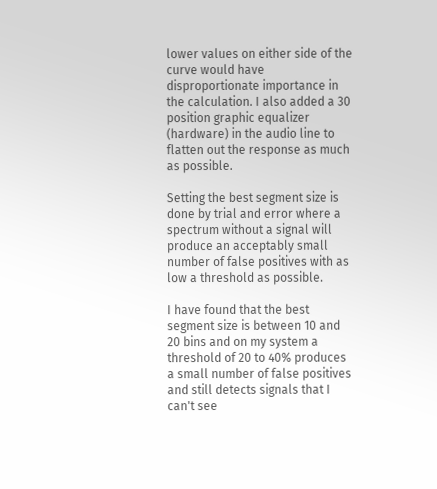lower values on either side of the curve would have disproportionate importance in the calculation. I also added a 30 position graphic equalizer (hardware) in the audio line to flatten out the response as much as possible.

Setting the best segment size is done by trial and error where a spectrum without a signal will produce an acceptably small number of false positives with as low a threshold as possible.

I have found that the best segment size is between 10 and 20 bins and on my system a threshold of 20 to 40% produces a small number of false positives and still detects signals that I can't see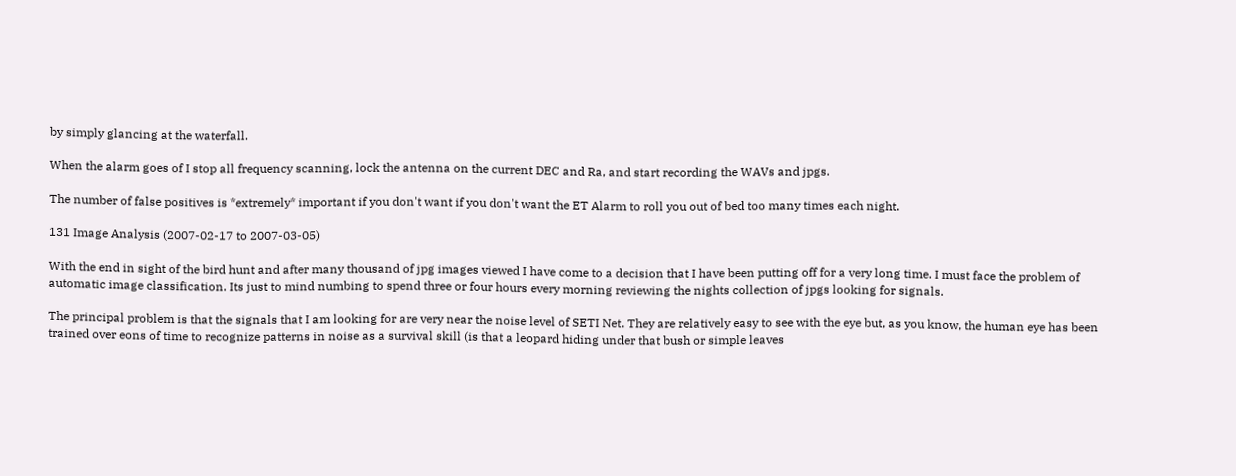by simply glancing at the waterfall.

When the alarm goes of I stop all frequency scanning, lock the antenna on the current DEC and Ra, and start recording the WAVs and jpgs.

The number of false positives is *extremely* important if you don't want if you don't want the ET Alarm to roll you out of bed too many times each night.

131 Image Analysis (2007-02-17 to 2007-03-05)

With the end in sight of the bird hunt and after many thousand of jpg images viewed I have come to a decision that I have been putting off for a very long time. I must face the problem of automatic image classification. Its just to mind numbing to spend three or four hours every morning reviewing the nights collection of jpgs looking for signals.

The principal problem is that the signals that I am looking for are very near the noise level of SETI Net. They are relatively easy to see with the eye but, as you know, the human eye has been trained over eons of time to recognize patterns in noise as a survival skill (is that a leopard hiding under that bush or simple leaves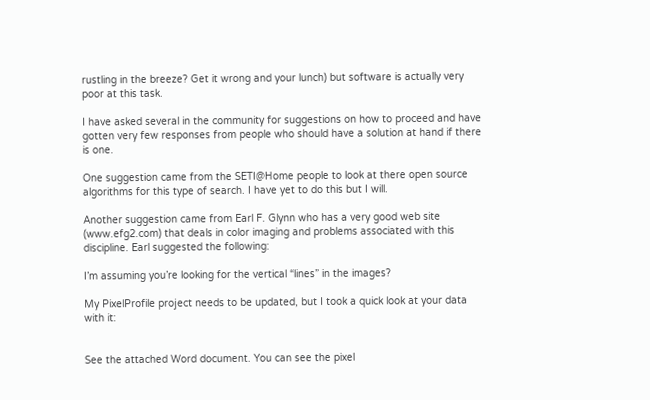rustling in the breeze? Get it wrong and your lunch) but software is actually very poor at this task.

I have asked several in the community for suggestions on how to proceed and have gotten very few responses from people who should have a solution at hand if there is one.

One suggestion came from the SETI@Home people to look at there open source algorithms for this type of search. I have yet to do this but I will.

Another suggestion came from Earl F. Glynn who has a very good web site (www.efg2.com) that deals in color imaging and problems associated with this discipline. Earl suggested the following:

I’m assuming you’re looking for the vertical “lines” in the images?

My PixelProfile project needs to be updated, but I took a quick look at your data with it:


See the attached Word document. You can see the pixel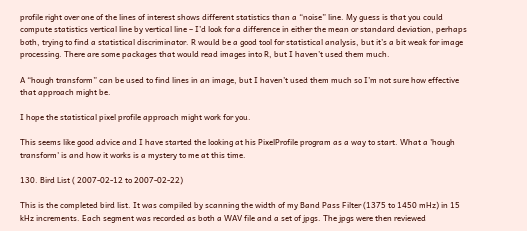profile right over one of the lines of interest shows different statistics than a “noise” line. My guess is that you could compute statistics vertical line by vertical line – I’d look for a difference in either the mean or standard deviation, perhaps both, trying to find a statistical discriminator. R would be a good tool for statistical analysis, but it’s a bit weak for image processing. There are some packages that would read images into R, but I haven’t used them much.

A “hough transform” can be used to find lines in an image, but I haven’t used them much so I’m not sure how effective that approach might be.

I hope the statistical pixel profile approach might work for you.

This seems like good advice and I have started the looking at his PixelProfile program as a way to start. What a 'hough transform' is and how it works is a mystery to me at this time.

130. Bird List ( 2007-02-12 to 2007-02-22)

This is the completed bird list. It was compiled by scanning the width of my Band Pass Filter (1375 to 1450 mHz) in 15 kHz increments. Each segment was recorded as both a WAV file and a set of jpgs. The jpgs were then reviewed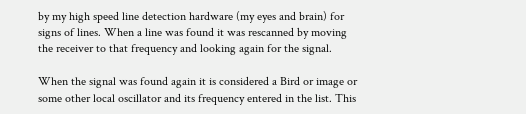by my high speed line detection hardware (my eyes and brain) for signs of lines. When a line was found it was rescanned by moving the receiver to that frequency and looking again for the signal.

When the signal was found again it is considered a Bird or image or some other local oscillator and its frequency entered in the list. This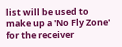list will be used to make up a 'No Fly Zone' for the receiver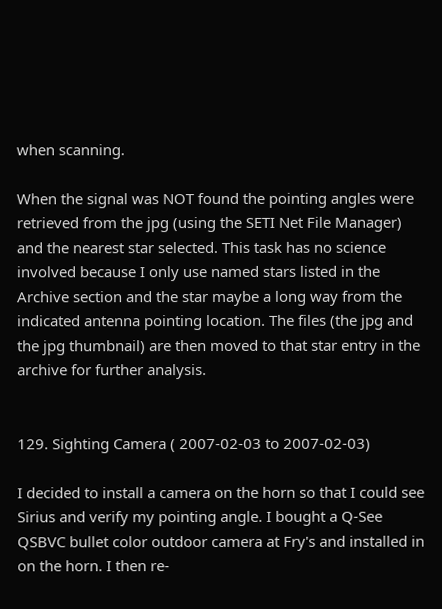when scanning.

When the signal was NOT found the pointing angles were retrieved from the jpg (using the SETI Net File Manager) and the nearest star selected. This task has no science involved because I only use named stars listed in the Archive section and the star maybe a long way from the indicated antenna pointing location. The files (the jpg and the jpg thumbnail) are then moved to that star entry in the archive for further analysis.


129. Sighting Camera ( 2007-02-03 to 2007-02-03)

I decided to install a camera on the horn so that I could see Sirius and verify my pointing angle. I bought a Q-See QSBVC bullet color outdoor camera at Fry's and installed in on the horn. I then re-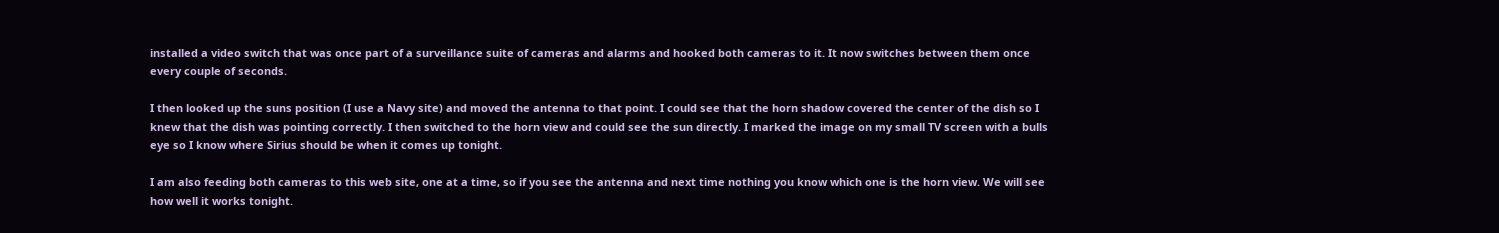installed a video switch that was once part of a surveillance suite of cameras and alarms and hooked both cameras to it. It now switches between them once every couple of seconds.

I then looked up the suns position (I use a Navy site) and moved the antenna to that point. I could see that the horn shadow covered the center of the dish so I knew that the dish was pointing correctly. I then switched to the horn view and could see the sun directly. I marked the image on my small TV screen with a bulls eye so I know where Sirius should be when it comes up tonight.

I am also feeding both cameras to this web site, one at a time, so if you see the antenna and next time nothing you know which one is the horn view. We will see how well it works tonight.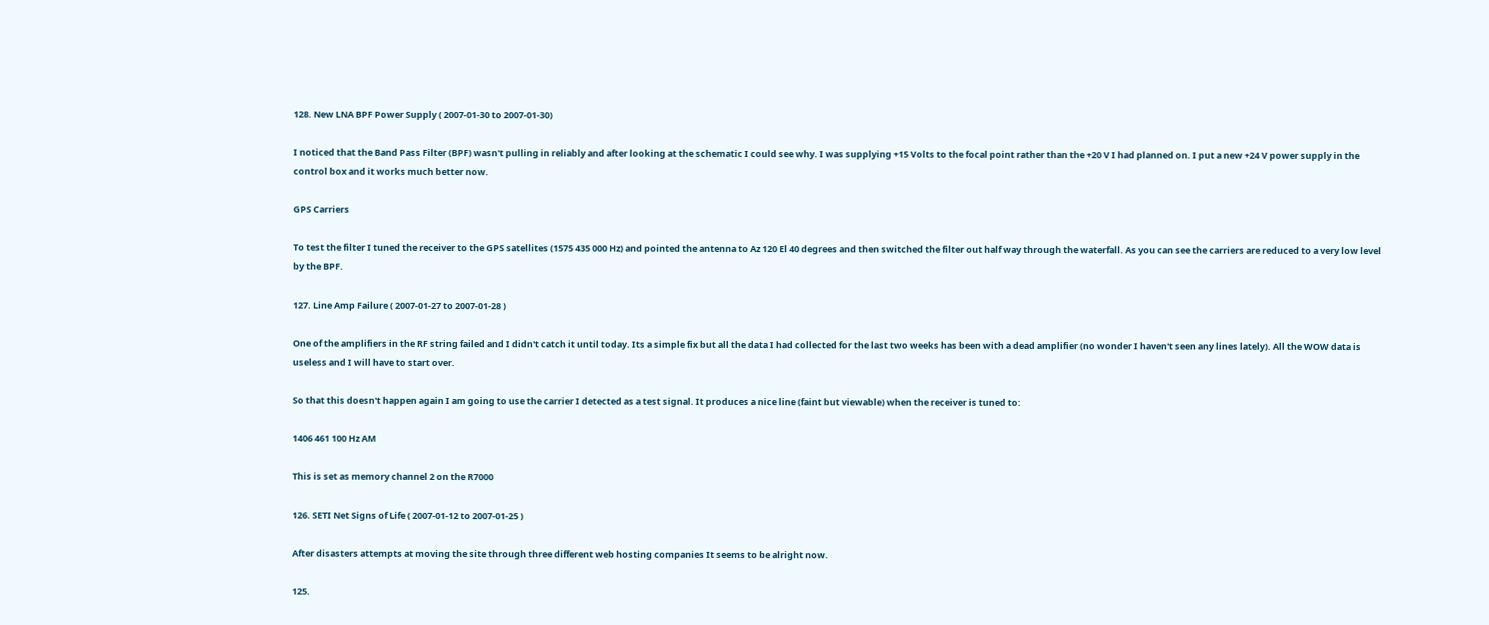128. New LNA BPF Power Supply ( 2007-01-30 to 2007-01-30)

I noticed that the Band Pass Filter (BPF) wasn't pulling in reliably and after looking at the schematic I could see why. I was supplying +15 Volts to the focal point rather than the +20 V I had planned on. I put a new +24 V power supply in the control box and it works much better now.

GPS Carriers

To test the filter I tuned the receiver to the GPS satellites (1575 435 000 Hz) and pointed the antenna to Az 120 El 40 degrees and then switched the filter out half way through the waterfall. As you can see the carriers are reduced to a very low level by the BPF.

127. Line Amp Failure ( 2007-01-27 to 2007-01-28 )

One of the amplifiers in the RF string failed and I didn't catch it until today. Its a simple fix but all the data I had collected for the last two weeks has been with a dead amplifier (no wonder I haven't seen any lines lately). All the WOW data is useless and I will have to start over.

So that this doesn't happen again I am going to use the carrier I detected as a test signal. It produces a nice line (faint but viewable) when the receiver is tuned to:

1406 461 100 Hz AM

This is set as memory channel 2 on the R7000

126. SETI Net Signs of Life ( 2007-01-12 to 2007-01-25 )

After disasters attempts at moving the site through three different web hosting companies It seems to be alright now.

125.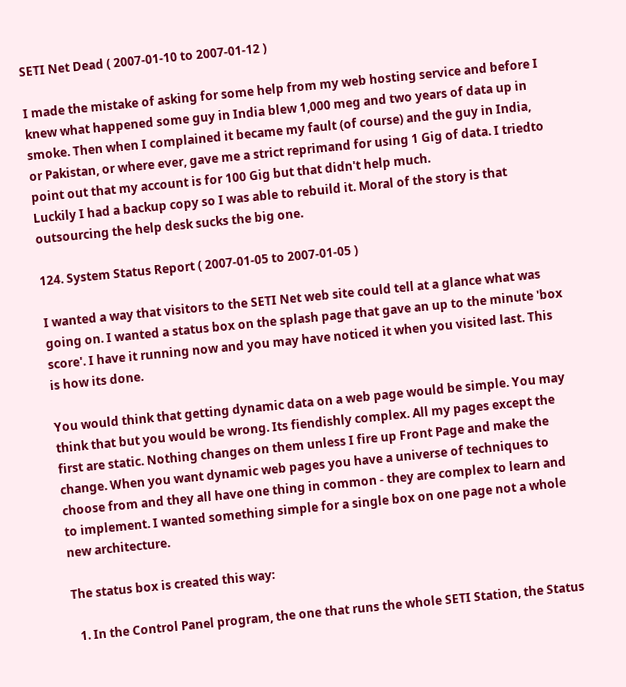SETI Net Dead ( 2007-01-10 to 2007-01-12 )

I made the mistake of asking for some help from my web hosting service and before I knew what happened some guy in India blew 1,000 meg and two years of data up in smoke. Then when I complained it became my fault (of course) and the guy in India, or Pakistan, or where ever, gave me a strict reprimand for using 1 Gig of data. I triedto point out that my account is for 100 Gig but that didn't help much.
Luckily I had a backup copy so I was able to rebuild it. Moral of the story is that outsourcing the help desk sucks the big one.

124. System Status Report ( 2007-01-05 to 2007-01-05 )

I wanted a way that visitors to the SETI Net web site could tell at a glance what was going on. I wanted a status box on the splash page that gave an up to the minute 'box score'. I have it running now and you may have noticed it when you visited last. This is how its done.

You would think that getting dynamic data on a web page would be simple. You may think that but you would be wrong. Its fiendishly complex. All my pages except the first are static. Nothing changes on them unless I fire up Front Page and make the change. When you want dynamic web pages you have a universe of techniques to choose from and they all have one thing in common - they are complex to learn and to implement. I wanted something simple for a single box on one page not a whole new architecture.

The status box is created this way:

  1. In the Control Panel program, the one that runs the whole SETI Station, the Status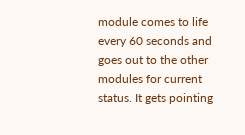module comes to life every 60 seconds and goes out to the other modules for current status. It gets pointing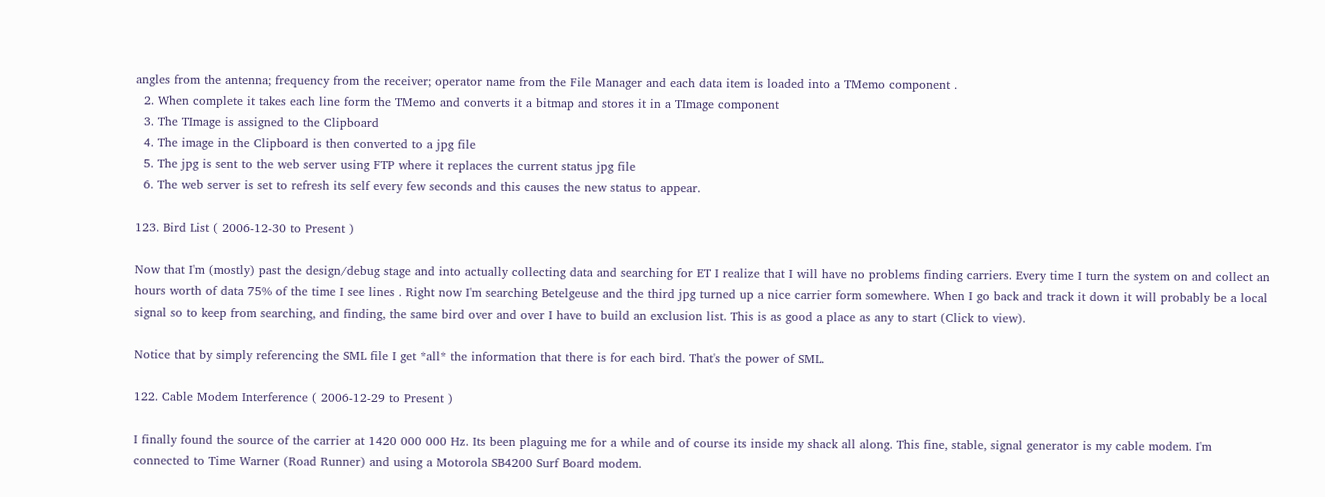angles from the antenna; frequency from the receiver; operator name from the File Manager and each data item is loaded into a TMemo component .
  2. When complete it takes each line form the TMemo and converts it a bitmap and stores it in a TImage component
  3. The TImage is assigned to the Clipboard
  4. The image in the Clipboard is then converted to a jpg file
  5. The jpg is sent to the web server using FTP where it replaces the current status jpg file
  6. The web server is set to refresh its self every few seconds and this causes the new status to appear.

123. Bird List ( 2006-12-30 to Present )

Now that I'm (mostly) past the design/debug stage and into actually collecting data and searching for ET I realize that I will have no problems finding carriers. Every time I turn the system on and collect an hours worth of data 75% of the time I see lines . Right now I'm searching Betelgeuse and the third jpg turned up a nice carrier form somewhere. When I go back and track it down it will probably be a local signal so to keep from searching, and finding, the same bird over and over I have to build an exclusion list. This is as good a place as any to start (Click to view).

Notice that by simply referencing the SML file I get *all* the information that there is for each bird. That's the power of SML.

122. Cable Modem Interference ( 2006-12-29 to Present )

I finally found the source of the carrier at 1420 000 000 Hz. Its been plaguing me for a while and of course its inside my shack all along. This fine, stable, signal generator is my cable modem. I'm connected to Time Warner (Road Runner) and using a Motorola SB4200 Surf Board modem.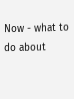Now - what to do about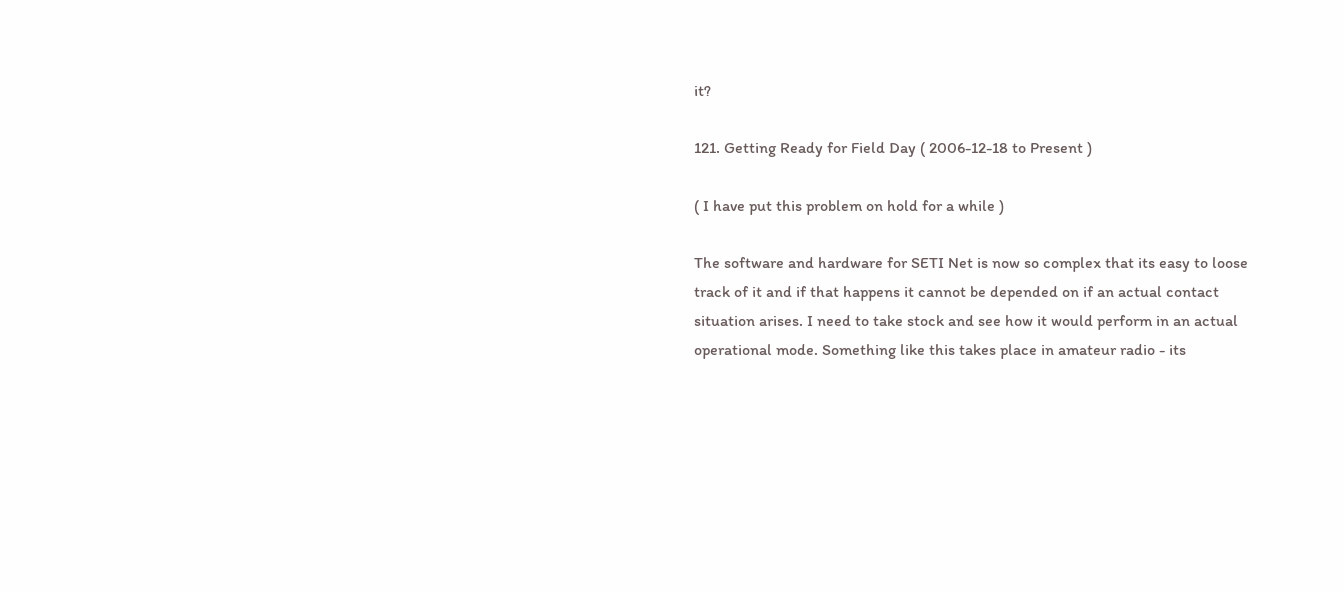it?

121. Getting Ready for Field Day ( 2006-12-18 to Present )

( I have put this problem on hold for a while )

The software and hardware for SETI Net is now so complex that its easy to loose track of it and if that happens it cannot be depended on if an actual contact situation arises. I need to take stock and see how it would perform in an actual operational mode. Something like this takes place in amateur radio - its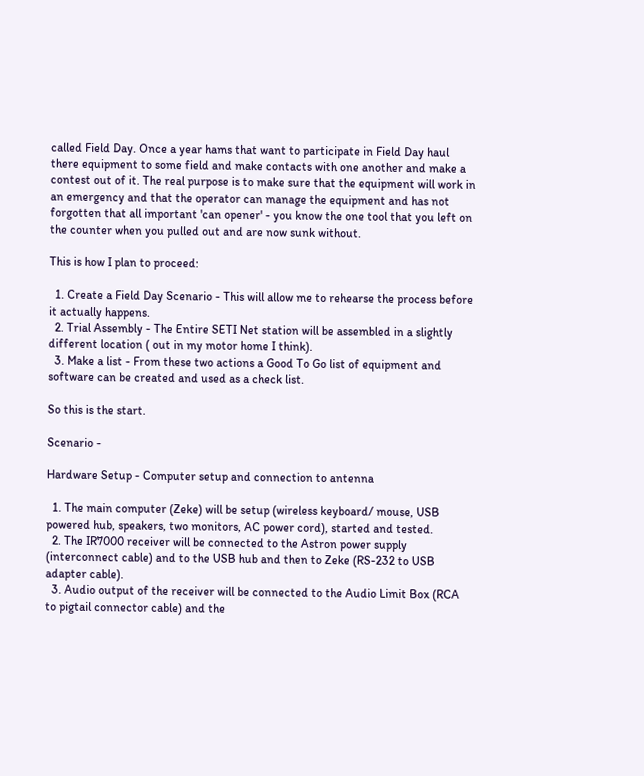called Field Day. Once a year hams that want to participate in Field Day haul there equipment to some field and make contacts with one another and make a contest out of it. The real purpose is to make sure that the equipment will work in an emergency and that the operator can manage the equipment and has not forgotten that all important 'can opener' - you know the one tool that you left on the counter when you pulled out and are now sunk without.

This is how I plan to proceed:

  1. Create a Field Day Scenario - This will allow me to rehearse the process before it actually happens.
  2. Trial Assembly - The Entire SETI Net station will be assembled in a slightly different location ( out in my motor home I think).
  3. Make a list - From these two actions a Good To Go list of equipment and software can be created and used as a check list.

So this is the start.

Scenario -

Hardware Setup - Computer setup and connection to antenna

  1. The main computer (Zeke) will be setup (wireless keyboard/ mouse, USB powered hub, speakers, two monitors, AC power cord), started and tested.
  2. The IR7000 receiver will be connected to the Astron power supply (interconnect cable) and to the USB hub and then to Zeke (RS-232 to USB adapter cable).
  3. Audio output of the receiver will be connected to the Audio Limit Box (RCA to pigtail connector cable) and the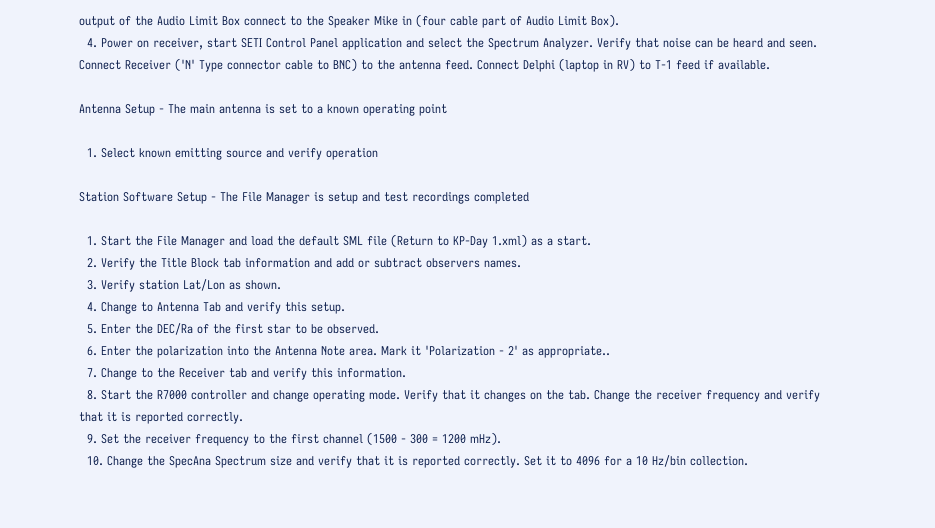output of the Audio Limit Box connect to the Speaker Mike in (four cable part of Audio Limit Box).
  4. Power on receiver, start SETI Control Panel application and select the Spectrum Analyzer. Verify that noise can be heard and seen. Connect Receiver ('N' Type connector cable to BNC) to the antenna feed. Connect Delphi (laptop in RV) to T-1 feed if available.

Antenna Setup - The main antenna is set to a known operating point

  1. Select known emitting source and verify operation

Station Software Setup - The File Manager is setup and test recordings completed

  1. Start the File Manager and load the default SML file (Return to KP-Day 1.xml) as a start.
  2. Verify the Title Block tab information and add or subtract observers names.
  3. Verify station Lat/Lon as shown.
  4. Change to Antenna Tab and verify this setup.
  5. Enter the DEC/Ra of the first star to be observed.
  6. Enter the polarization into the Antenna Note area. Mark it 'Polarization - 2' as appropriate..
  7. Change to the Receiver tab and verify this information.
  8. Start the R7000 controller and change operating mode. Verify that it changes on the tab. Change the receiver frequency and verify that it is reported correctly.
  9. Set the receiver frequency to the first channel (1500 - 300 = 1200 mHz).
  10. Change the SpecAna Spectrum size and verify that it is reported correctly. Set it to 4096 for a 10 Hz/bin collection.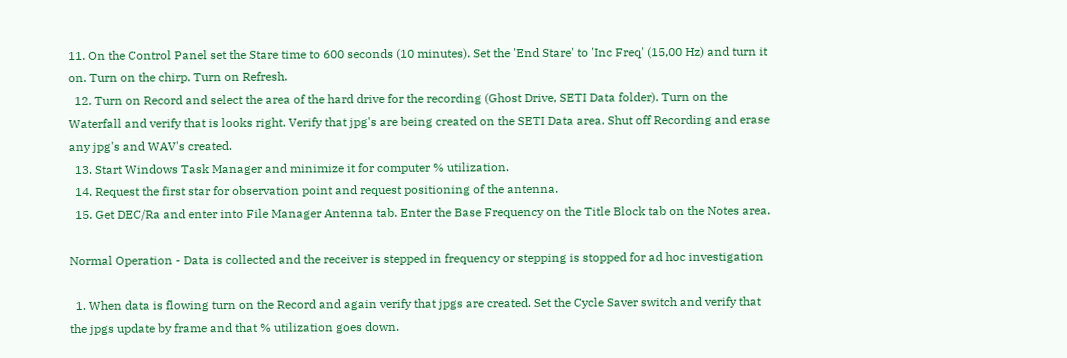11. On the Control Panel set the Stare time to 600 seconds (10 minutes). Set the 'End Stare' to 'Inc Freq' (15,00 Hz) and turn it on. Turn on the chirp. Turn on Refresh.
  12. Turn on Record and select the area of the hard drive for the recording (Ghost Drive, SETI Data folder). Turn on the Waterfall and verify that is looks right. Verify that jpg's are being created on the SETI Data area. Shut off Recording and erase any jpg's and WAV's created.
  13. Start Windows Task Manager and minimize it for computer % utilization.
  14. Request the first star for observation point and request positioning of the antenna.
  15. Get DEC/Ra and enter into File Manager Antenna tab. Enter the Base Frequency on the Title Block tab on the Notes area.

Normal Operation - Data is collected and the receiver is stepped in frequency or stepping is stopped for ad hoc investigation

  1. When data is flowing turn on the Record and again verify that jpgs are created. Set the Cycle Saver switch and verify that the jpgs update by frame and that % utilization goes down.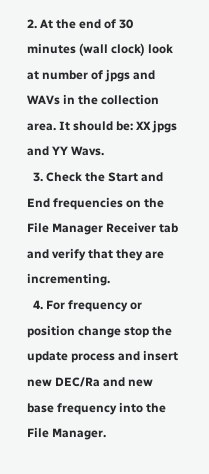2. At the end of 30 minutes (wall clock) look at number of jpgs and WAVs in the collection area. It should be: XX jpgs and YY Wavs.
  3. Check the Start and End frequencies on the File Manager Receiver tab and verify that they are incrementing.
  4. For frequency or position change stop the update process and insert new DEC/Ra and new base frequency into the File Manager.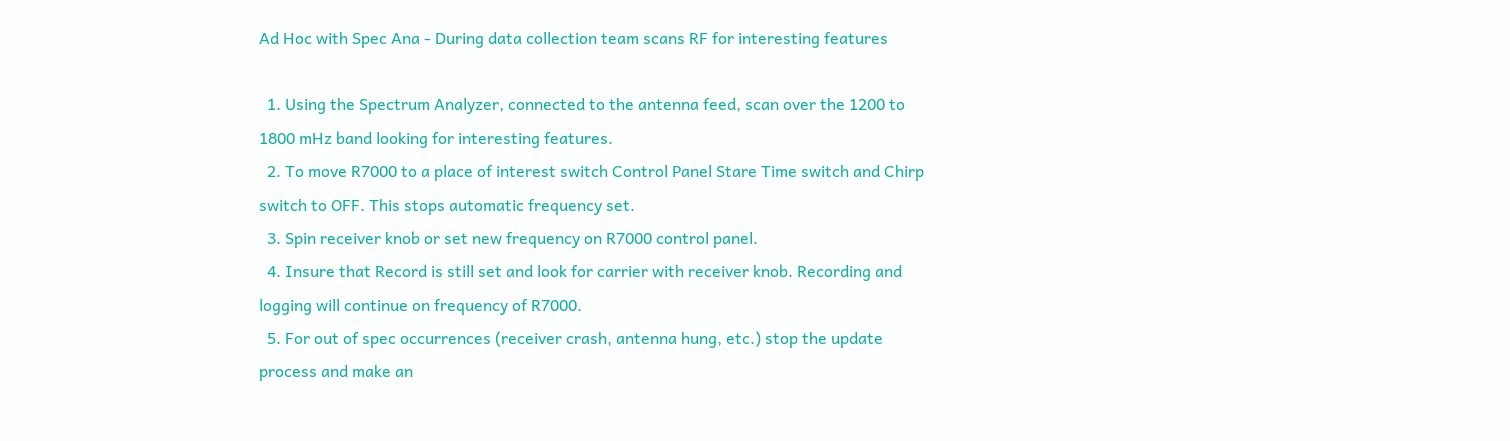Ad Hoc with Spec Ana - During data collection team scans RF for interesting features

  1. Using the Spectrum Analyzer, connected to the antenna feed, scan over the 1200 to 1800 mHz band looking for interesting features.
  2. To move R7000 to a place of interest switch Control Panel Stare Time switch and Chirp switch to OFF. This stops automatic frequency set.
  3. Spin receiver knob or set new frequency on R7000 control panel.
  4. Insure that Record is still set and look for carrier with receiver knob. Recording and logging will continue on frequency of R7000.
  5. For out of spec occurrences (receiver crash, antenna hung, etc.) stop the update process and make an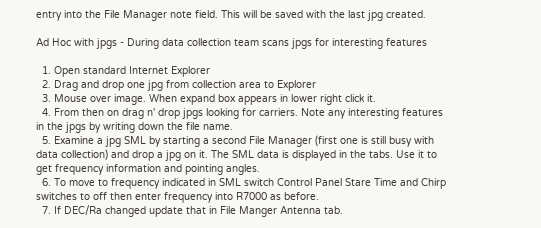entry into the File Manager note field. This will be saved with the last jpg created.

Ad Hoc with jpgs - During data collection team scans jpgs for interesting features

  1. Open standard Internet Explorer
  2. Drag and drop one jpg from collection area to Explorer
  3. Mouse over image. When expand box appears in lower right click it.
  4. From then on drag n' drop jpgs looking for carriers. Note any interesting features in the jpgs by writing down the file name.
  5. Examine a jpg SML by starting a second File Manager (first one is still busy with data collection) and drop a jpg on it. The SML data is displayed in the tabs. Use it to get frequency information and pointing angles.
  6. To move to frequency indicated in SML switch Control Panel Stare Time and Chirp switches to off then enter frequency into R7000 as before.
  7. If DEC/Ra changed update that in File Manger Antenna tab.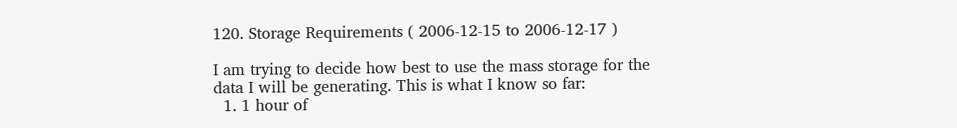120. Storage Requirements ( 2006-12-15 to 2006-12-17 )

I am trying to decide how best to use the mass storage for the data I will be generating. This is what I know so far:
  1. 1 hour of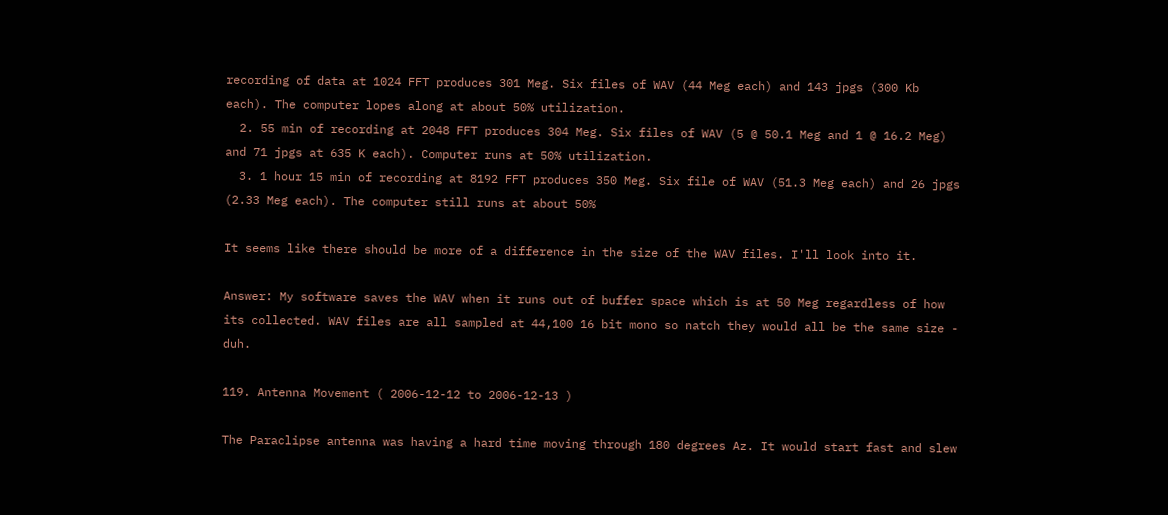recording of data at 1024 FFT produces 301 Meg. Six files of WAV (44 Meg each) and 143 jpgs (300 Kb each). The computer lopes along at about 50% utilization.
  2. 55 min of recording at 2048 FFT produces 304 Meg. Six files of WAV (5 @ 50.1 Meg and 1 @ 16.2 Meg) and 71 jpgs at 635 K each). Computer runs at 50% utilization.
  3. 1 hour 15 min of recording at 8192 FFT produces 350 Meg. Six file of WAV (51.3 Meg each) and 26 jpgs (2.33 Meg each). The computer still runs at about 50%

It seems like there should be more of a difference in the size of the WAV files. I'll look into it.

Answer: My software saves the WAV when it runs out of buffer space which is at 50 Meg regardless of how its collected. WAV files are all sampled at 44,100 16 bit mono so natch they would all be the same size - duh.

119. Antenna Movement ( 2006-12-12 to 2006-12-13 )

The Paraclipse antenna was having a hard time moving through 180 degrees Az. It would start fast and slew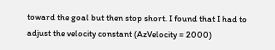toward the goal but then stop short. I found that I had to adjust the velocity constant (AzVelocity = 2000)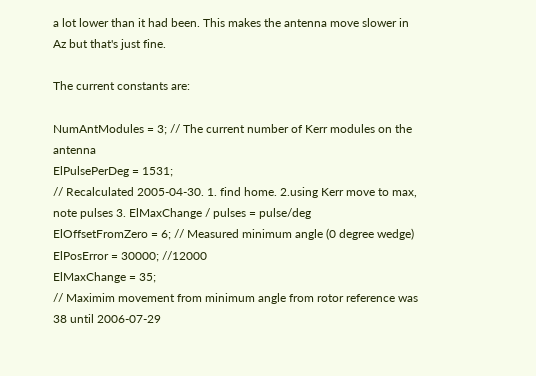a lot lower than it had been. This makes the antenna move slower in Az but that's just fine.

The current constants are:

NumAntModules = 3; // The current number of Kerr modules on the antenna
ElPulsePerDeg = 1531;
// Recalculated 2005-04-30. 1. find home. 2.using Kerr move to max, note pulses 3. ElMaxChange / pulses = pulse/deg
ElOffsetFromZero = 6; // Measured minimum angle (0 degree wedge)
ElPosError = 30000; //12000
ElMaxChange = 35;
// Maximim movement from minimum angle from rotor reference was 38 until 2006-07-29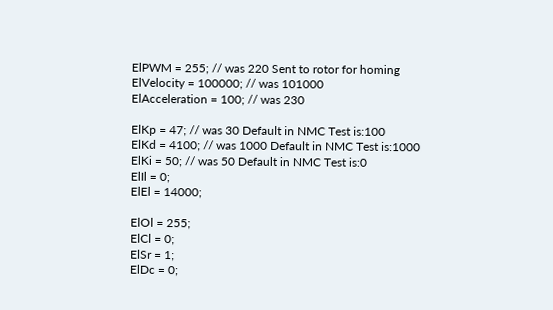ElPWM = 255; // was 220 Sent to rotor for homing
ElVelocity = 100000; // was 101000
ElAcceleration = 100; // was 230

ElKp = 47; // was 30 Default in NMC Test is:100
ElKd = 4100; // was 1000 Default in NMC Test is:1000
ElKi = 50; // was 50 Default in NMC Test is:0
ElIl = 0;
ElEl = 14000;

ElOl = 255;
ElCl = 0;
ElSr = 1;
ElDc = 0;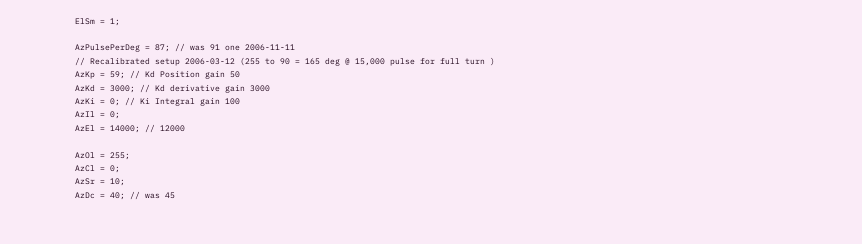ElSm = 1;

AzPulsePerDeg = 87; // was 91 one 2006-11-11
// Recalibrated setup 2006-03-12 (255 to 90 = 165 deg @ 15,000 pulse for full turn )
AzKp = 59; // Kd Position gain 50
AzKd = 3000; // Kd derivative gain 3000
AzKi = 0; // Ki Integral gain 100
AzIl = 0;
AzEl = 14000; // 12000

AzOl = 255;
AzCl = 0;
AzSr = 10;
AzDc = 40; // was 45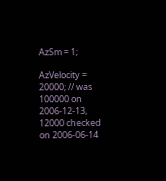AzSm = 1;

AzVelocity = 20000; // was 100000 on 2006-12-13, 12000 checked on 2006-06-14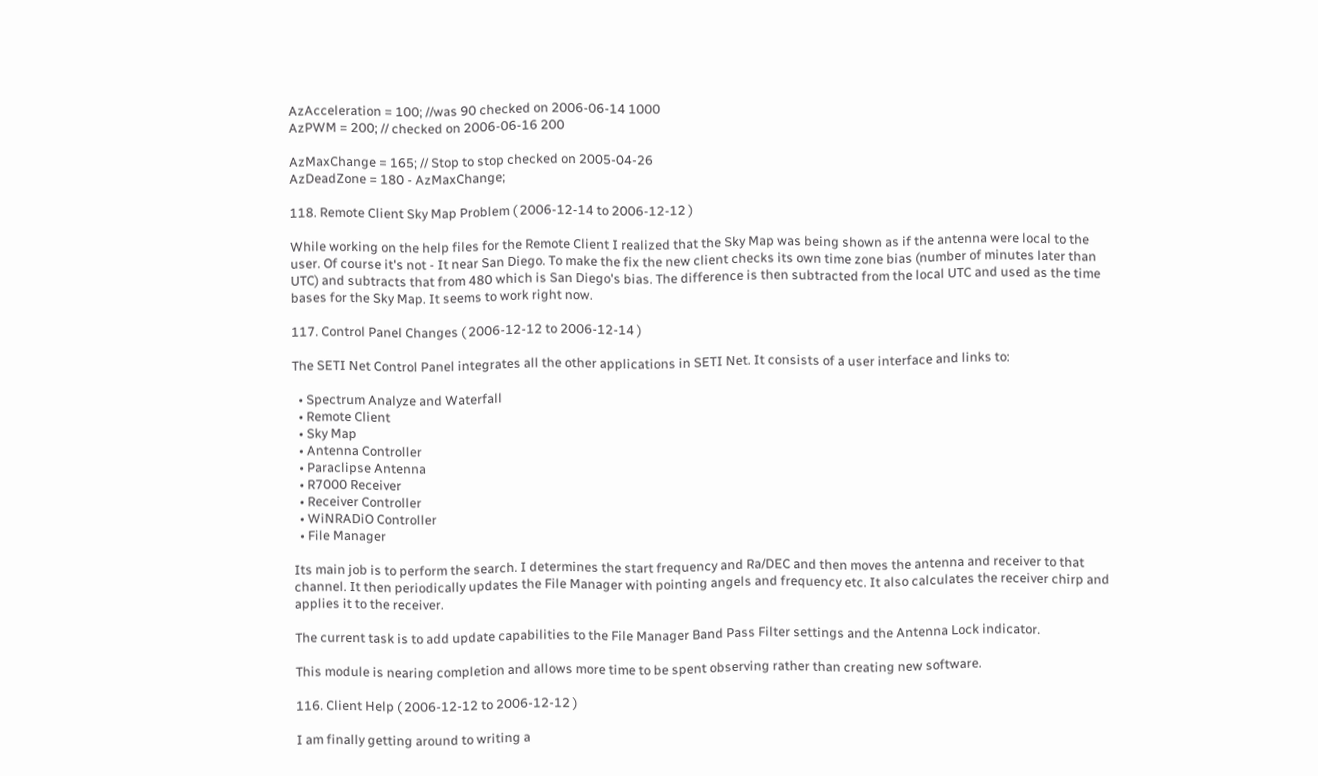AzAcceleration = 100; //was 90 checked on 2006-06-14 1000
AzPWM = 200; // checked on 2006-06-16 200

AzMaxChange = 165; // Stop to stop checked on 2005-04-26
AzDeadZone = 180 - AzMaxChange;

118. Remote Client Sky Map Problem ( 2006-12-14 to 2006-12-12 )

While working on the help files for the Remote Client I realized that the Sky Map was being shown as if the antenna were local to the user. Of course it's not - It near San Diego. To make the fix the new client checks its own time zone bias (number of minutes later than UTC) and subtracts that from 480 which is San Diego's bias. The difference is then subtracted from the local UTC and used as the time bases for the Sky Map. It seems to work right now.

117. Control Panel Changes ( 2006-12-12 to 2006-12-14 )

The SETI Net Control Panel integrates all the other applications in SETI Net. It consists of a user interface and links to:

  • Spectrum Analyze and Waterfall
  • Remote Client
  • Sky Map
  • Antenna Controller
  • Paraclipse Antenna
  • R7000 Receiver
  • Receiver Controller
  • WiNRADiO Controller
  • File Manager

Its main job is to perform the search. I determines the start frequency and Ra/DEC and then moves the antenna and receiver to that channel. It then periodically updates the File Manager with pointing angels and frequency etc. It also calculates the receiver chirp and applies it to the receiver.

The current task is to add update capabilities to the File Manager Band Pass Filter settings and the Antenna Lock indicator.

This module is nearing completion and allows more time to be spent observing rather than creating new software.

116. Client Help ( 2006-12-12 to 2006-12-12 )

I am finally getting around to writing a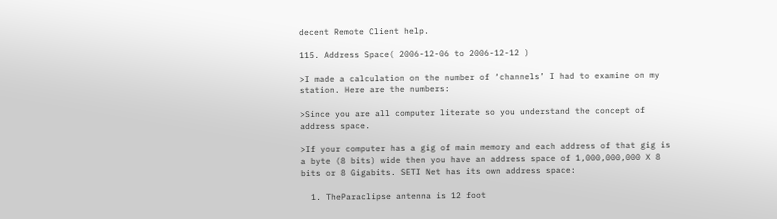decent Remote Client help.

115. Address Space( 2006-12-06 to 2006-12-12 )

>I made a calculation on the number of ‘channels’ I had to examine on my station. Here are the numbers:

>Since you are all computer literate so you understand the concept of address space.

>If your computer has a gig of main memory and each address of that gig is a byte (8 bits) wide then you have an address space of 1,000,000,000 X 8 bits or 8 Gigabits. SETI Net has its own address space:

  1. TheParaclipse antenna is 12 foot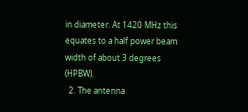in diameter. At 1420 MHz this equates to a half power beam width of about 3 degrees (HPBW).
  2. The antenna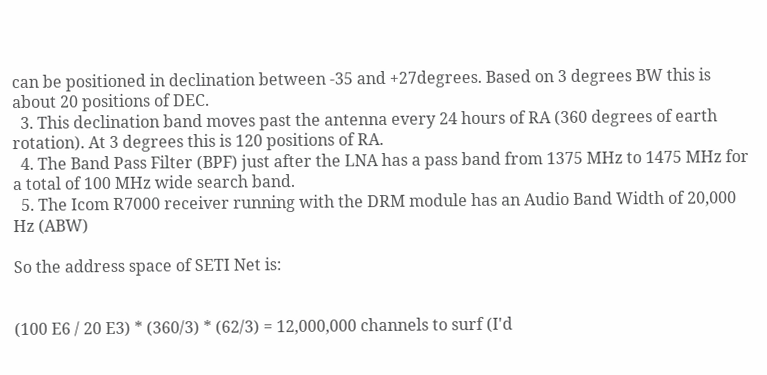can be positioned in declination between -35 and +27degrees. Based on 3 degrees BW this is about 20 positions of DEC.
  3. This declination band moves past the antenna every 24 hours of RA (360 degrees of earth rotation). At 3 degrees this is 120 positions of RA.
  4. The Band Pass Filter (BPF) just after the LNA has a pass band from 1375 MHz to 1475 MHz for a total of 100 MHz wide search band.
  5. The Icom R7000 receiver running with the DRM module has an Audio Band Width of 20,000 Hz (ABW)

So the address space of SETI Net is:


(100 E6 / 20 E3) * (360/3) * (62/3) = 12,000,000 channels to surf (I'd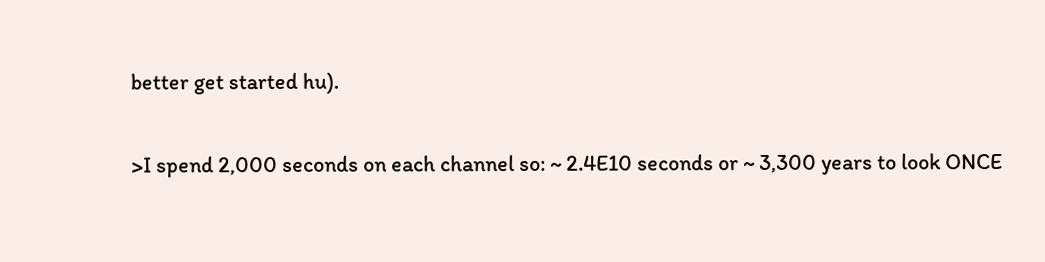better get started hu).

>I spend 2,000 seconds on each channel so: ~ 2.4E10 seconds or ~ 3,300 years to look ONCE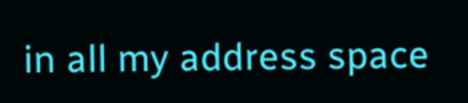in all my address space